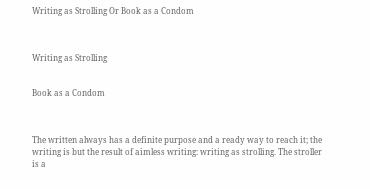Writing as Strolling Or Book as a Condom



Writing as Strolling


Book as a Condom



The written always has a definite purpose and a ready way to reach it; the writing is but the result of aimless writing: writing as strolling. The stroller is a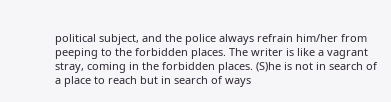political subject, and the police always refrain him/her from peeping to the forbidden places. The writer is like a vagrant stray, coming in the forbidden places. (S)he is not in search of a place to reach but in search of ways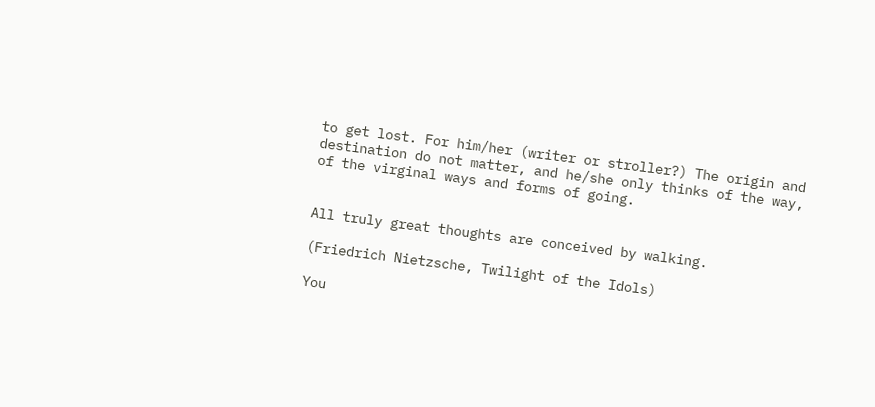to get lost. For him/her (writer or stroller?) The origin and destination do not matter, and he/she only thinks of the way, of the virginal ways and forms of going.


All truly great thoughts are conceived by walking.

(Friedrich Nietzsche, Twilight of the Idols)

You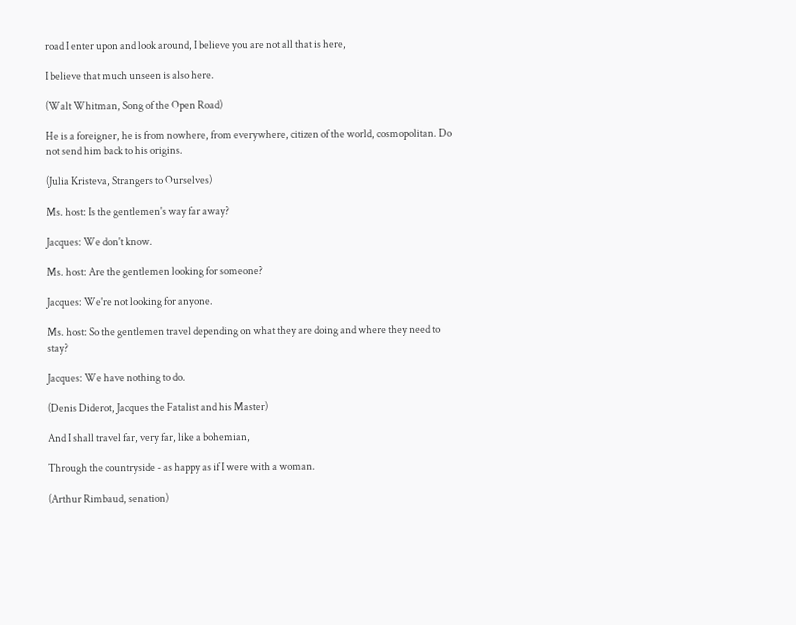road I enter upon and look around, I believe you are not all that is here,

I believe that much unseen is also here.

(Walt Whitman, Song of the Open Road)

He is a foreigner, he is from nowhere, from everywhere, citizen of the world, cosmopolitan. Do not send him back to his origins.

(Julia Kristeva, Strangers to Ourselves)

Ms. host: Is the gentlemen's way far away?

Jacques: We don't know.

Ms. host: Are the gentlemen looking for someone?

Jacques: We're not looking for anyone.

Ms. host: So the gentlemen travel depending on what they are doing and where they need to stay?

Jacques: We have nothing to do.

(Denis Diderot, Jacques the Fatalist and his Master)

And I shall travel far, very far, like a bohemian,

Through the countryside - as happy as if I were with a woman.

(Arthur Rimbaud, senation)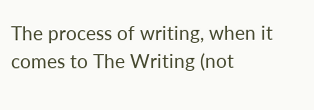The process of writing, when it comes to The Writing (not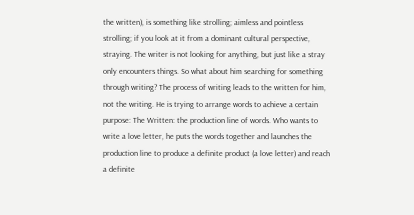the written), is something like strolling; aimless and pointless strolling; if you look at it from a dominant cultural perspective, straying. The writer is not looking for anything, but just like a stray only encounters things. So what about him searching for something through writing? The process of writing leads to the written for him, not the writing. He is trying to arrange words to achieve a certain purpose: The Written: the production line of words. Who wants to write a love letter, he puts the words together and launches the production line to produce a definite product (a love letter) and reach a definite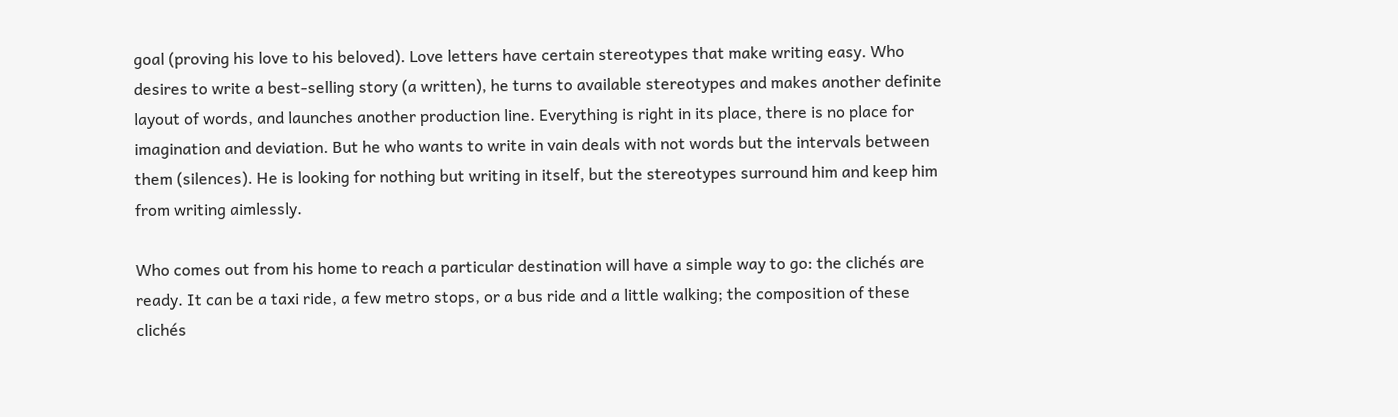goal (proving his love to his beloved). Love letters have certain stereotypes that make writing easy. Who desires to write a best-selling story (a written), he turns to available stereotypes and makes another definite layout of words, and launches another production line. Everything is right in its place, there is no place for imagination and deviation. But he who wants to write in vain deals with not words but the intervals between them (silences). He is looking for nothing but writing in itself, but the stereotypes surround him and keep him from writing aimlessly.

Who comes out from his home to reach a particular destination will have a simple way to go: the clichés are ready. It can be a taxi ride, a few metro stops, or a bus ride and a little walking; the composition of these clichés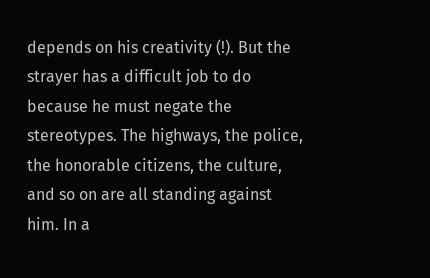depends on his creativity (!). But the strayer has a difficult job to do because he must negate the stereotypes. The highways, the police, the honorable citizens, the culture, and so on are all standing against him. In a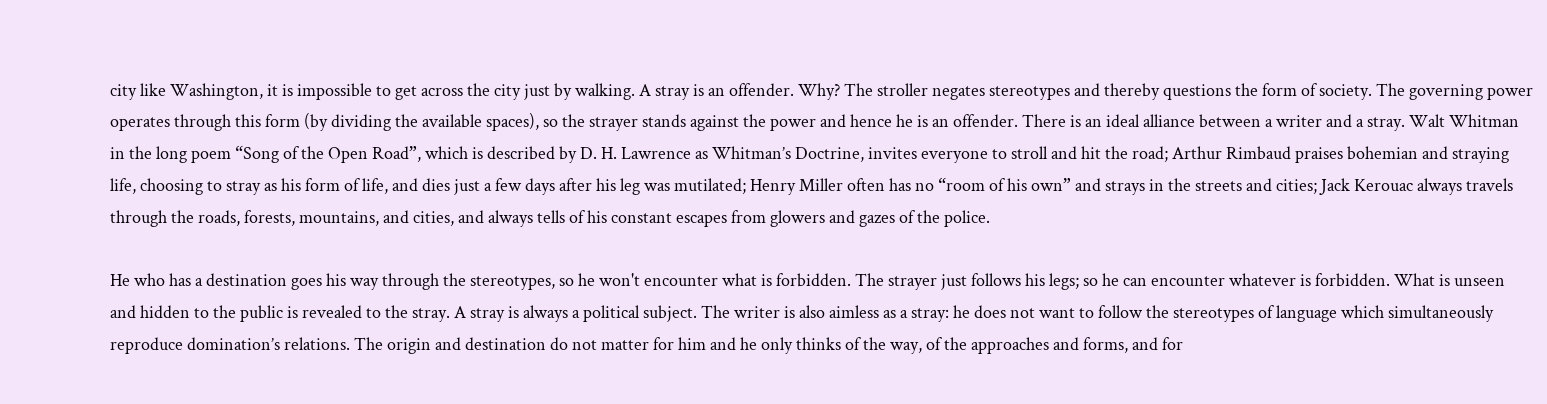city like Washington, it is impossible to get across the city just by walking. A stray is an offender. Why? The stroller negates stereotypes and thereby questions the form of society. The governing power operates through this form (by dividing the available spaces), so the strayer stands against the power and hence he is an offender. There is an ideal alliance between a writer and a stray. Walt Whitman in the long poem “Song of the Open Road”, which is described by D. H. Lawrence as Whitman’s Doctrine, invites everyone to stroll and hit the road; Arthur Rimbaud praises bohemian and straying life, choosing to stray as his form of life, and dies just a few days after his leg was mutilated; Henry Miller often has no “room of his own” and strays in the streets and cities; Jack Kerouac always travels through the roads, forests, mountains, and cities, and always tells of his constant escapes from glowers and gazes of the police.

He who has a destination goes his way through the stereotypes, so he won't encounter what is forbidden. The strayer just follows his legs; so he can encounter whatever is forbidden. What is unseen and hidden to the public is revealed to the stray. A stray is always a political subject. The writer is also aimless as a stray: he does not want to follow the stereotypes of language which simultaneously reproduce domination’s relations. The origin and destination do not matter for him and he only thinks of the way, of the approaches and forms, and for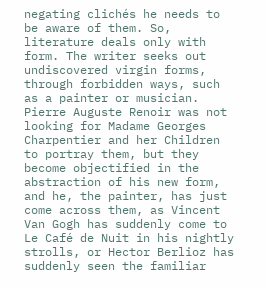negating clichés he needs to be aware of them. So, literature deals only with form. The writer seeks out undiscovered virgin forms, through forbidden ways, such as a painter or musician. Pierre Auguste Renoir was not looking for Madame Georges Charpentier and her Children to portray them, but they become objectified in the abstraction of his new form, and he, the painter, has just come across them, as Vincent Van Gogh has suddenly come to Le Café de Nuit in his nightly strolls, or Hector Berlioz has suddenly seen the familiar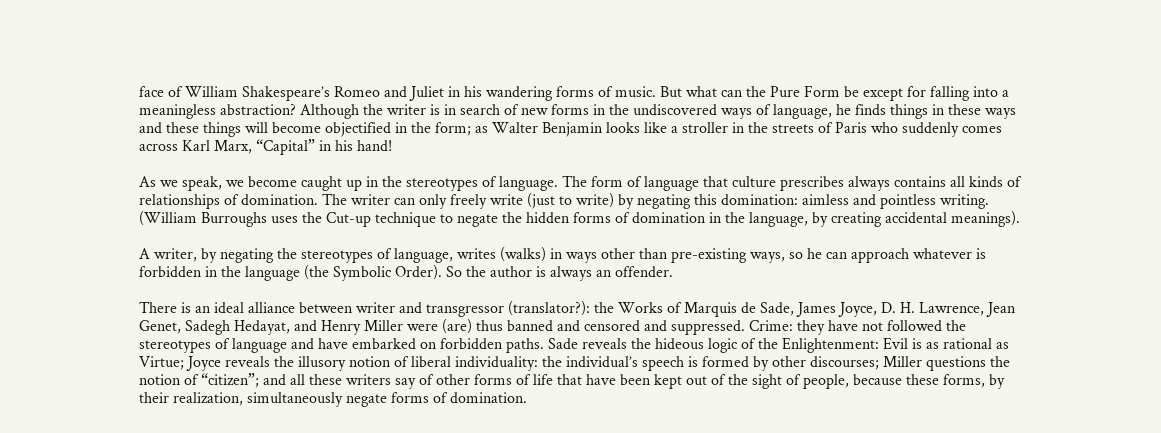face of William Shakespeare’s Romeo and Juliet in his wandering forms of music. But what can the Pure Form be except for falling into a meaningless abstraction? Although the writer is in search of new forms in the undiscovered ways of language, he finds things in these ways and these things will become objectified in the form; as Walter Benjamin looks like a stroller in the streets of Paris who suddenly comes across Karl Marx, “Capital” in his hand!

As we speak, we become caught up in the stereotypes of language. The form of language that culture prescribes always contains all kinds of relationships of domination. The writer can only freely write (just to write) by negating this domination: aimless and pointless writing. (William Burroughs uses the Cut-up technique to negate the hidden forms of domination in the language, by creating accidental meanings).

A writer, by negating the stereotypes of language, writes (walks) in ways other than pre-existing ways, so he can approach whatever is forbidden in the language (the Symbolic Order). So the author is always an offender.

There is an ideal alliance between writer and transgressor (translator?): the Works of Marquis de Sade, James Joyce, D. H. Lawrence, Jean Genet, Sadegh Hedayat, and Henry Miller were (are) thus banned and censored and suppressed. Crime: they have not followed the stereotypes of language and have embarked on forbidden paths. Sade reveals the hideous logic of the Enlightenment: Evil is as rational as Virtue; Joyce reveals the illusory notion of liberal individuality: the individual’s speech is formed by other discourses; Miller questions the notion of “citizen”; and all these writers say of other forms of life that have been kept out of the sight of people, because these forms, by their realization, simultaneously negate forms of domination.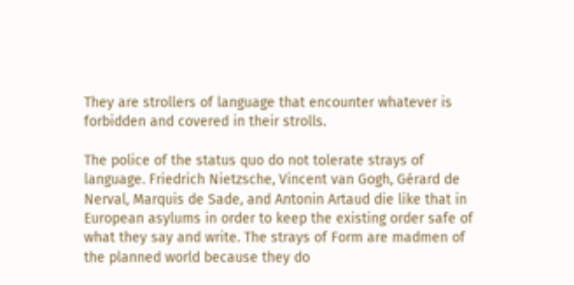They are strollers of language that encounter whatever is forbidden and covered in their strolls.

The police of the status quo do not tolerate strays of language. Friedrich Nietzsche, Vincent van Gogh, Gérard de Nerval, Marquis de Sade, and Antonin Artaud die like that in European asylums in order to keep the existing order safe of what they say and write. The strays of Form are madmen of the planned world because they do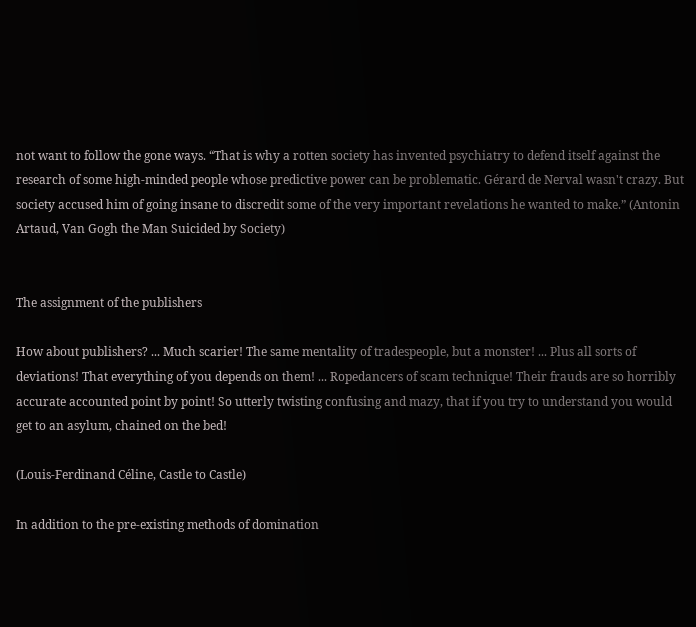not want to follow the gone ways. “That is why a rotten society has invented psychiatry to defend itself against the research of some high-minded people whose predictive power can be problematic. Gérard de Nerval wasn't crazy. But society accused him of going insane to discredit some of the very important revelations he wanted to make.” (Antonin Artaud, Van Gogh the Man Suicided by Society)


The assignment of the publishers

How about publishers? ... Much scarier! The same mentality of tradespeople, but a monster! ... Plus all sorts of deviations! That everything of you depends on them! ... Ropedancers of scam technique! Their frauds are so horribly accurate accounted point by point! So utterly twisting confusing and mazy, that if you try to understand you would get to an asylum, chained on the bed!

(Louis-Ferdinand Céline, Castle to Castle)

In addition to the pre-existing methods of domination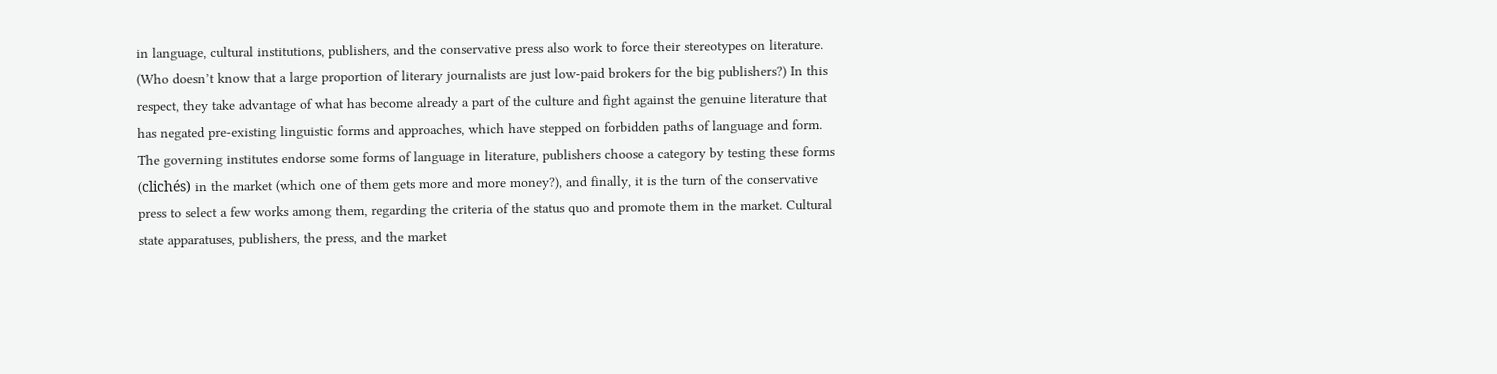in language, cultural institutions, publishers, and the conservative press also work to force their stereotypes on literature. (Who doesn’t know that a large proportion of literary journalists are just low-paid brokers for the big publishers?) In this respect, they take advantage of what has become already a part of the culture and fight against the genuine literature that has negated pre-existing linguistic forms and approaches, which have stepped on forbidden paths of language and form. The governing institutes endorse some forms of language in literature, publishers choose a category by testing these forms (clichés) in the market (which one of them gets more and more money?), and finally, it is the turn of the conservative press to select a few works among them, regarding the criteria of the status quo and promote them in the market. Cultural state apparatuses, publishers, the press, and the market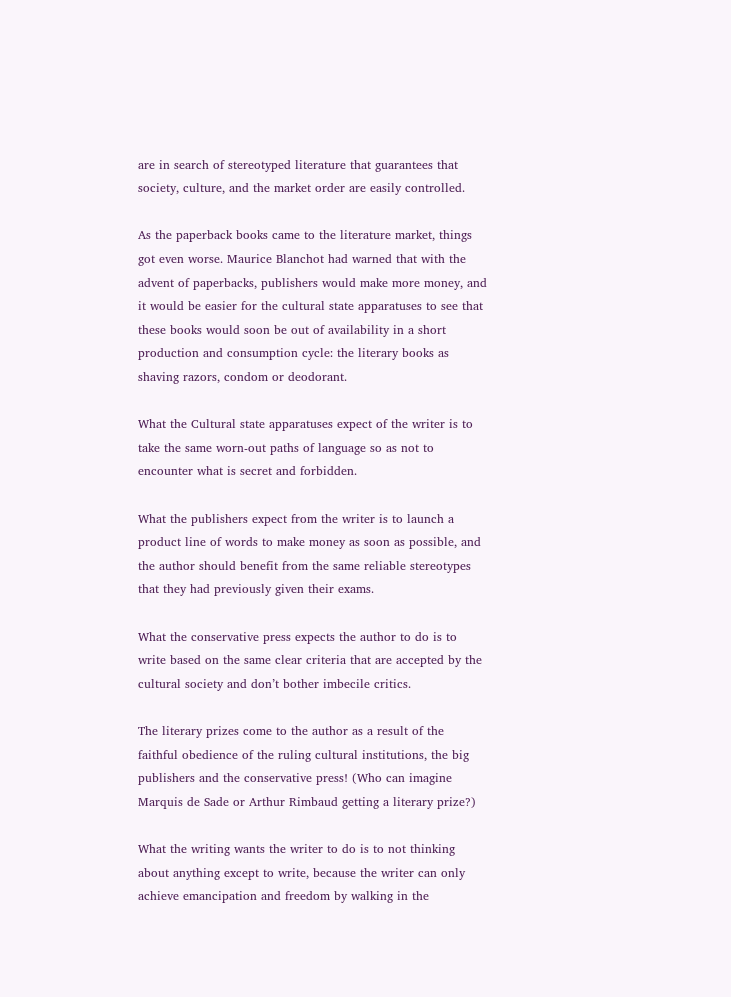are in search of stereotyped literature that guarantees that society, culture, and the market order are easily controlled.

As the paperback books came to the literature market, things got even worse. Maurice Blanchot had warned that with the advent of paperbacks, publishers would make more money, and it would be easier for the cultural state apparatuses to see that these books would soon be out of availability in a short production and consumption cycle: the literary books as shaving razors, condom or deodorant.

What the Cultural state apparatuses expect of the writer is to take the same worn-out paths of language so as not to encounter what is secret and forbidden.

What the publishers expect from the writer is to launch a product line of words to make money as soon as possible, and the author should benefit from the same reliable stereotypes that they had previously given their exams.

What the conservative press expects the author to do is to write based on the same clear criteria that are accepted by the cultural society and don’t bother imbecile critics.

The literary prizes come to the author as a result of the faithful obedience of the ruling cultural institutions, the big publishers and the conservative press! (Who can imagine Marquis de Sade or Arthur Rimbaud getting a literary prize?)

What the writing wants the writer to do is to not thinking about anything except to write, because the writer can only achieve emancipation and freedom by walking in the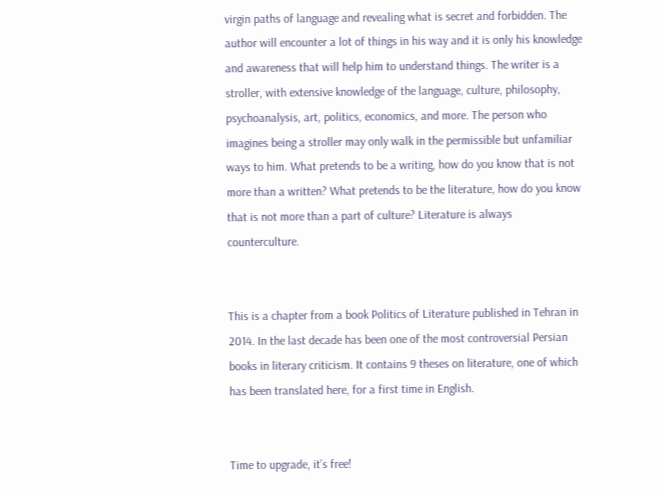virgin paths of language and revealing what is secret and forbidden. The author will encounter a lot of things in his way and it is only his knowledge and awareness that will help him to understand things. The writer is a stroller, with extensive knowledge of the language, culture, philosophy, psychoanalysis, art, politics, economics, and more. The person who imagines being a stroller may only walk in the permissible but unfamiliar ways to him. What pretends to be a writing, how do you know that is not more than a written? What pretends to be the literature, how do you know that is not more than a part of culture? Literature is always counterculture.


This is a chapter from a book Politics of Literature published in Tehran in 2014. In the last decade has been one of the most controversial Persian books in literary criticism. It contains 9 theses on literature, one of which has been translated here, for a first time in English.


Time to upgrade, it’s free!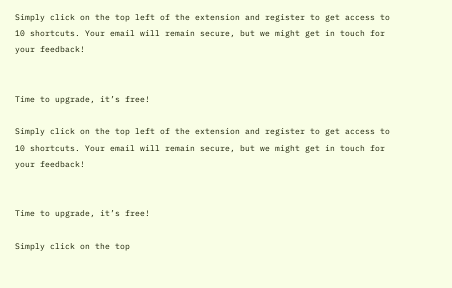Simply click on the top left of the extension and register to get access to 10 shortcuts. Your email will remain secure, but we might get in touch for your feedback!


Time to upgrade, it’s free!

Simply click on the top left of the extension and register to get access to 10 shortcuts. Your email will remain secure, but we might get in touch for your feedback!


Time to upgrade, it’s free!

Simply click on the top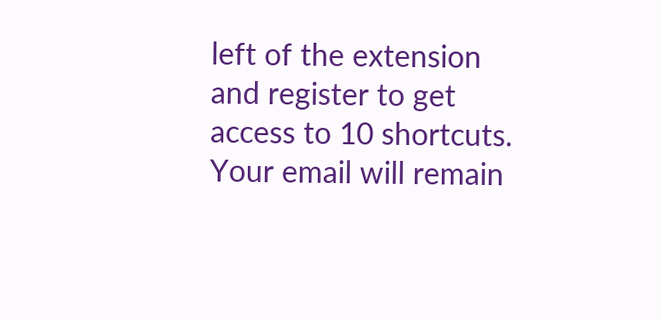left of the extension and register to get access to 10 shortcuts. Your email will remain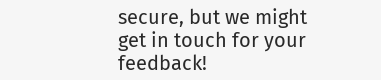secure, but we might get in touch for your feedback!